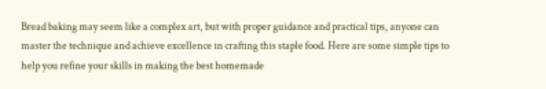Bread baking may seem like a complex art, but with proper guidance and practical tips, anyone can master the technique and achieve excellence in crafting this staple food. Here are some simple tips to help you refine your skills in making the best homemade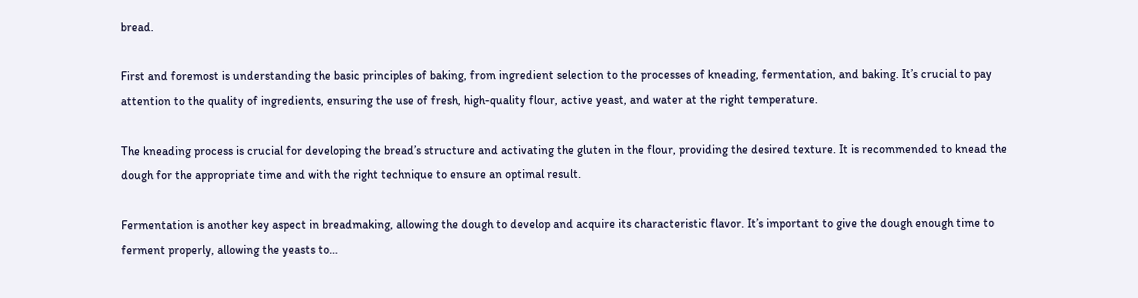bread.

First and foremost is understanding the basic principles of baking, from ingredient selection to the processes of kneading, fermentation, and baking. It’s crucial to pay attention to the quality of ingredients, ensuring the use of fresh, high-quality flour, active yeast, and water at the right temperature.

The kneading process is crucial for developing the bread’s structure and activating the gluten in the flour, providing the desired texture. It is recommended to knead the dough for the appropriate time and with the right technique to ensure an optimal result.

Fermentation is another key aspect in breadmaking, allowing the dough to develop and acquire its characteristic flavor. It’s important to give the dough enough time to ferment properly, allowing the yeasts to…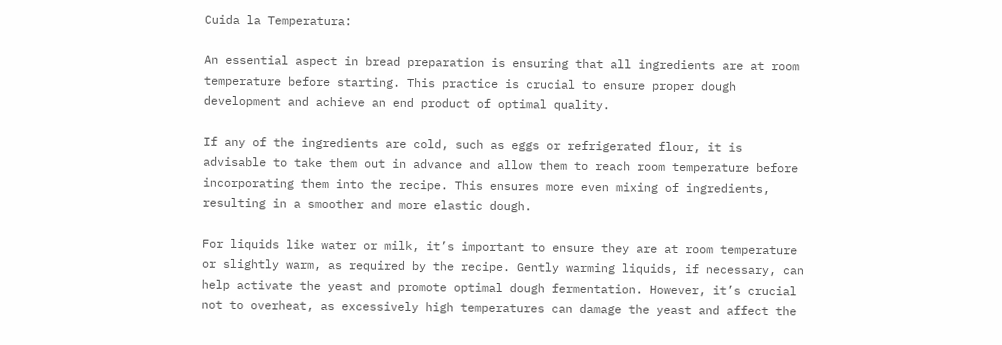Cuida la Temperatura:

An essential aspect in bread preparation is ensuring that all ingredients are at room temperature before starting. This practice is crucial to ensure proper dough development and achieve an end product of optimal quality.

If any of the ingredients are cold, such as eggs or refrigerated flour, it is advisable to take them out in advance and allow them to reach room temperature before incorporating them into the recipe. This ensures more even mixing of ingredients, resulting in a smoother and more elastic dough.

For liquids like water or milk, it’s important to ensure they are at room temperature or slightly warm, as required by the recipe. Gently warming liquids, if necessary, can help activate the yeast and promote optimal dough fermentation. However, it’s crucial not to overheat, as excessively high temperatures can damage the yeast and affect the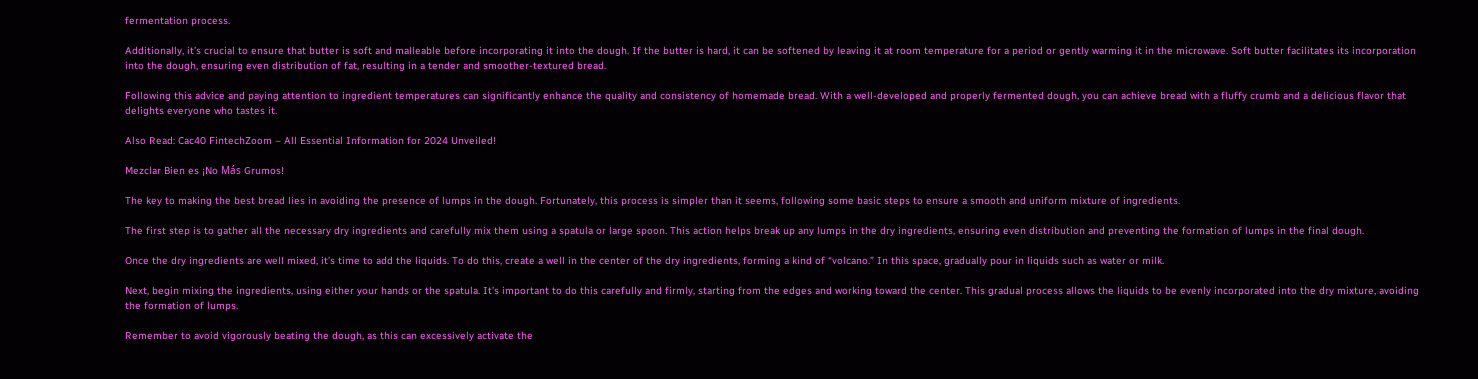fermentation process.

Additionally, it’s crucial to ensure that butter is soft and malleable before incorporating it into the dough. If the butter is hard, it can be softened by leaving it at room temperature for a period or gently warming it in the microwave. Soft butter facilitates its incorporation into the dough, ensuring even distribution of fat, resulting in a tender and smoother-textured bread.

Following this advice and paying attention to ingredient temperatures can significantly enhance the quality and consistency of homemade bread. With a well-developed and properly fermented dough, you can achieve bread with a fluffy crumb and a delicious flavor that delights everyone who tastes it.

Also Read: Cac40 FintechZoom – All Essential Information for 2024 Unveiled!

Mezclar Bien es ¡No Más Grumos!

The key to making the best bread lies in avoiding the presence of lumps in the dough. Fortunately, this process is simpler than it seems, following some basic steps to ensure a smooth and uniform mixture of ingredients.

The first step is to gather all the necessary dry ingredients and carefully mix them using a spatula or large spoon. This action helps break up any lumps in the dry ingredients, ensuring even distribution and preventing the formation of lumps in the final dough.

Once the dry ingredients are well mixed, it’s time to add the liquids. To do this, create a well in the center of the dry ingredients, forming a kind of “volcano.” In this space, gradually pour in liquids such as water or milk.

Next, begin mixing the ingredients, using either your hands or the spatula. It’s important to do this carefully and firmly, starting from the edges and working toward the center. This gradual process allows the liquids to be evenly incorporated into the dry mixture, avoiding the formation of lumps.

Remember to avoid vigorously beating the dough, as this can excessively activate the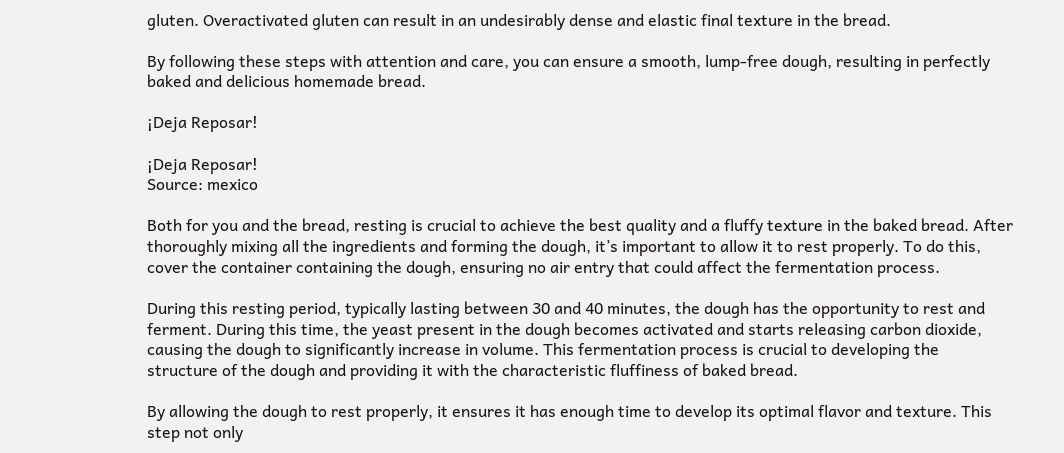gluten. Overactivated gluten can result in an undesirably dense and elastic final texture in the bread.

By following these steps with attention and care, you can ensure a smooth, lump-free dough, resulting in perfectly baked and delicious homemade bread.

¡Deja Reposar!

¡Deja Reposar!
Source: mexico

Both for you and the bread, resting is crucial to achieve the best quality and a fluffy texture in the baked bread. After thoroughly mixing all the ingredients and forming the dough, it’s important to allow it to rest properly. To do this, cover the container containing the dough, ensuring no air entry that could affect the fermentation process.

During this resting period, typically lasting between 30 and 40 minutes, the dough has the opportunity to rest and ferment. During this time, the yeast present in the dough becomes activated and starts releasing carbon dioxide, causing the dough to significantly increase in volume. This fermentation process is crucial to developing the structure of the dough and providing it with the characteristic fluffiness of baked bread.

By allowing the dough to rest properly, it ensures it has enough time to develop its optimal flavor and texture. This step not only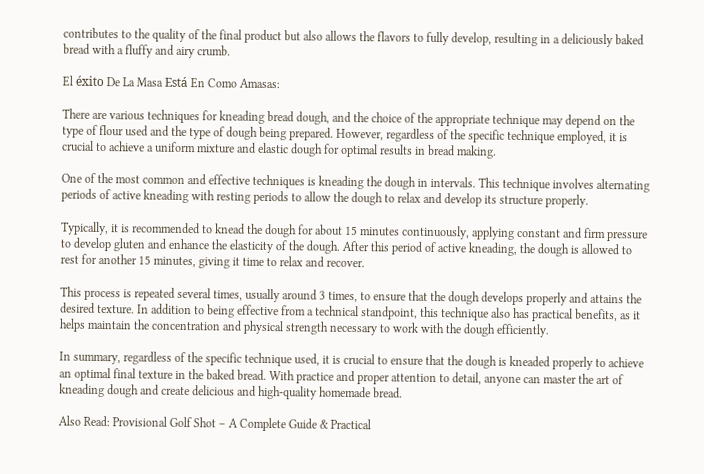contributes to the quality of the final product but also allows the flavors to fully develop, resulting in a deliciously baked bread with a fluffy and airy crumb.

El éxito De La Masa Está En Como Amasas:

There are various techniques for kneading bread dough, and the choice of the appropriate technique may depend on the type of flour used and the type of dough being prepared. However, regardless of the specific technique employed, it is crucial to achieve a uniform mixture and elastic dough for optimal results in bread making.

One of the most common and effective techniques is kneading the dough in intervals. This technique involves alternating periods of active kneading with resting periods to allow the dough to relax and develop its structure properly.

Typically, it is recommended to knead the dough for about 15 minutes continuously, applying constant and firm pressure to develop gluten and enhance the elasticity of the dough. After this period of active kneading, the dough is allowed to rest for another 15 minutes, giving it time to relax and recover.

This process is repeated several times, usually around 3 times, to ensure that the dough develops properly and attains the desired texture. In addition to being effective from a technical standpoint, this technique also has practical benefits, as it helps maintain the concentration and physical strength necessary to work with the dough efficiently.

In summary, regardless of the specific technique used, it is crucial to ensure that the dough is kneaded properly to achieve an optimal final texture in the baked bread. With practice and proper attention to detail, anyone can master the art of kneading dough and create delicious and high-quality homemade bread.

Also Read: Provisional Golf Shot – A Complete Guide & Practical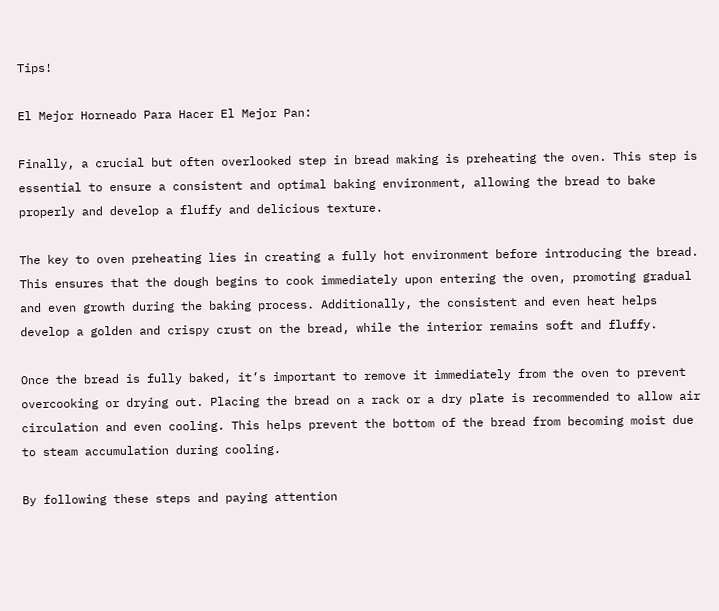Tips!

El Mejor Horneado Para Hacer El Mejor Pan:

Finally, a crucial but often overlooked step in bread making is preheating the oven. This step is essential to ensure a consistent and optimal baking environment, allowing the bread to bake properly and develop a fluffy and delicious texture.

The key to oven preheating lies in creating a fully hot environment before introducing the bread. This ensures that the dough begins to cook immediately upon entering the oven, promoting gradual and even growth during the baking process. Additionally, the consistent and even heat helps develop a golden and crispy crust on the bread, while the interior remains soft and fluffy.

Once the bread is fully baked, it’s important to remove it immediately from the oven to prevent overcooking or drying out. Placing the bread on a rack or a dry plate is recommended to allow air circulation and even cooling. This helps prevent the bottom of the bread from becoming moist due to steam accumulation during cooling.

By following these steps and paying attention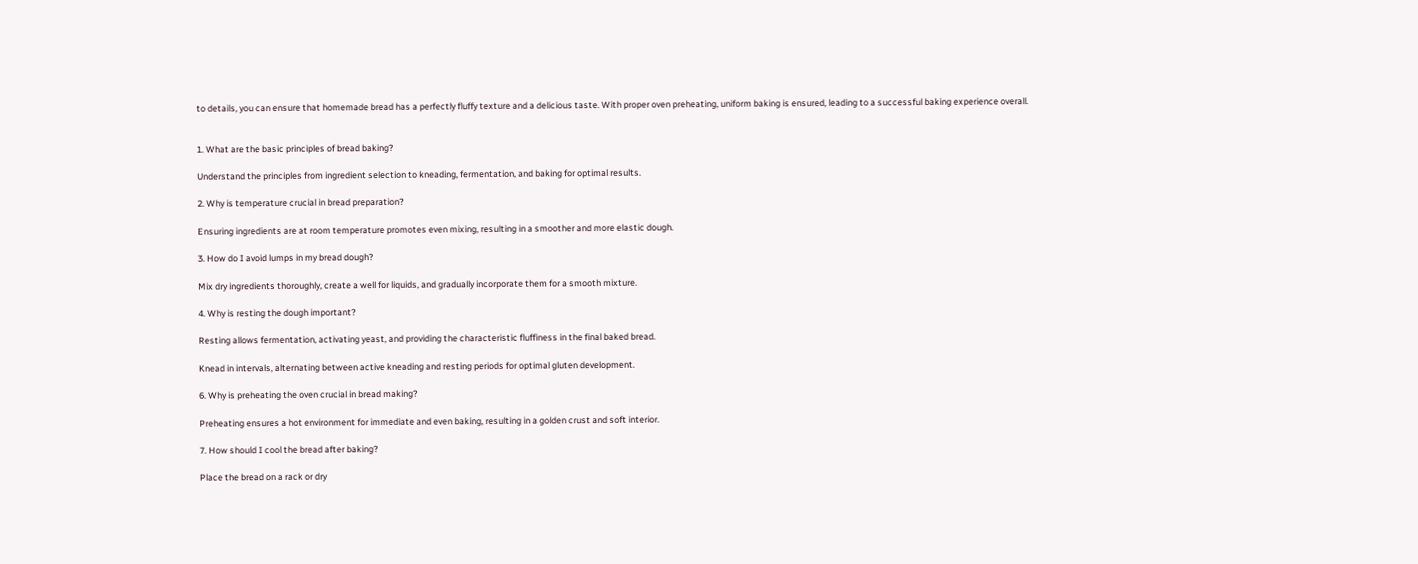to details, you can ensure that homemade bread has a perfectly fluffy texture and a delicious taste. With proper oven preheating, uniform baking is ensured, leading to a successful baking experience overall.


1. What are the basic principles of bread baking?

Understand the principles from ingredient selection to kneading, fermentation, and baking for optimal results.

2. Why is temperature crucial in bread preparation?

Ensuring ingredients are at room temperature promotes even mixing, resulting in a smoother and more elastic dough.

3. How do I avoid lumps in my bread dough?

Mix dry ingredients thoroughly, create a well for liquids, and gradually incorporate them for a smooth mixture.

4. Why is resting the dough important?

Resting allows fermentation, activating yeast, and providing the characteristic fluffiness in the final baked bread.

Knead in intervals, alternating between active kneading and resting periods for optimal gluten development.

6. Why is preheating the oven crucial in bread making?

Preheating ensures a hot environment for immediate and even baking, resulting in a golden crust and soft interior.

7. How should I cool the bread after baking?

Place the bread on a rack or dry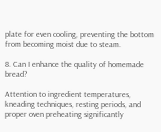plate for even cooling, preventing the bottom from becoming moist due to steam.

8. Can I enhance the quality of homemade bread?

Attention to ingredient temperatures, kneading techniques, resting periods, and proper oven preheating significantly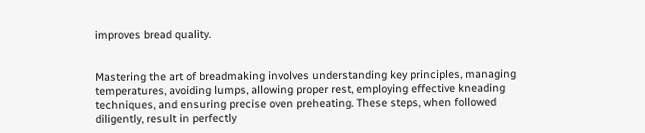improves bread quality.


Mastering the art of breadmaking involves understanding key principles, managing temperatures, avoiding lumps, allowing proper rest, employing effective kneading techniques, and ensuring precise oven preheating. These steps, when followed diligently, result in perfectly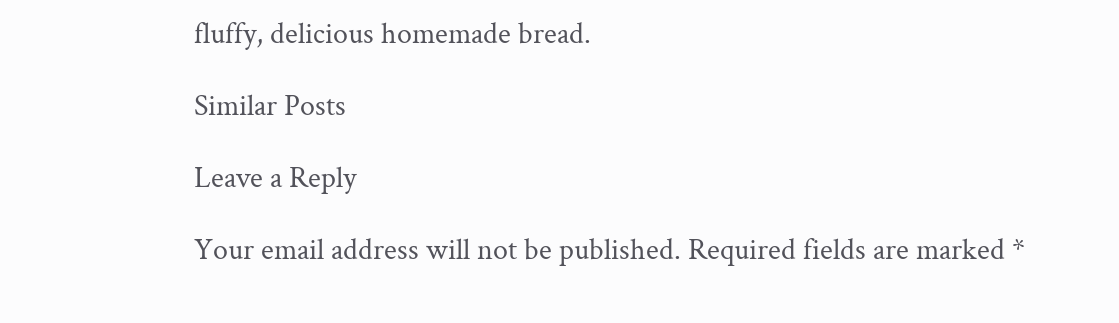fluffy, delicious homemade bread.

Similar Posts

Leave a Reply

Your email address will not be published. Required fields are marked *